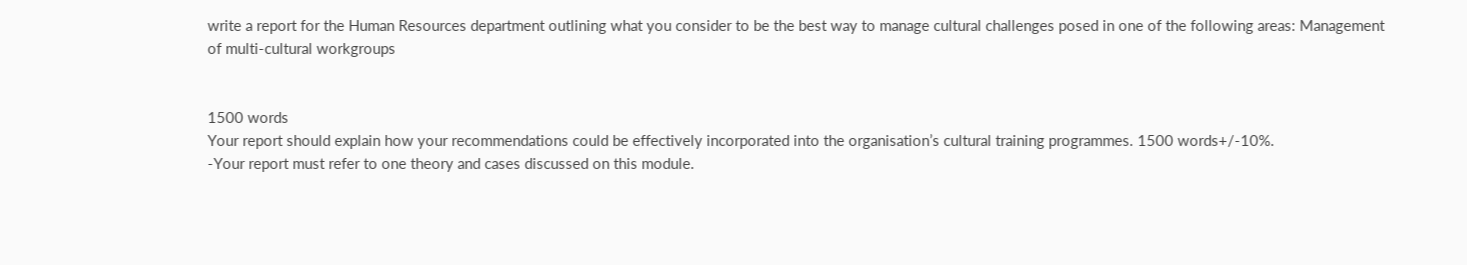write a report for the Human Resources department outlining what you consider to be the best way to manage cultural challenges posed in one of the following areas: Management of multi-cultural workgroups


1500 words
Your report should explain how your recommendations could be effectively incorporated into the organisation’s cultural training programmes. 1500 words+/-10%.
-Your report must refer to one theory and cases discussed on this module.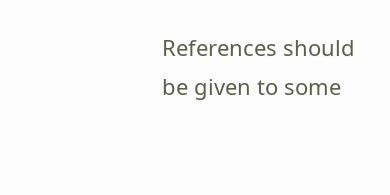References should be given to some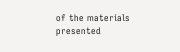of the materials presented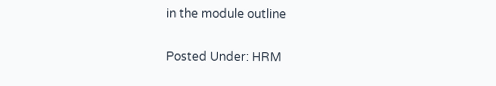in the module outline

Posted Under: HRM